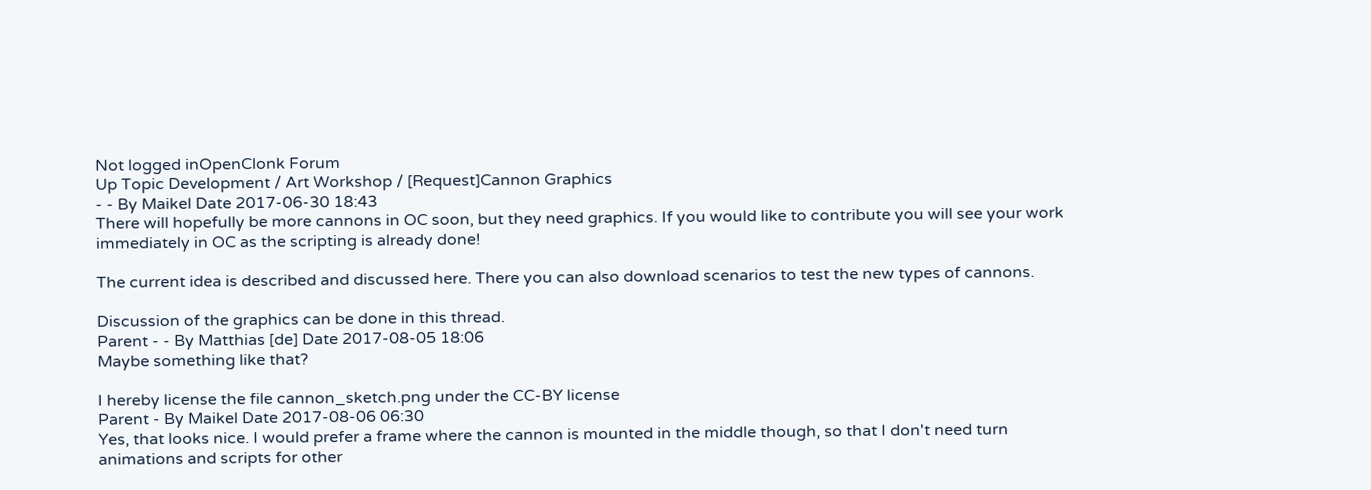Not logged inOpenClonk Forum
Up Topic Development / Art Workshop / [Request]Cannon Graphics
- - By Maikel Date 2017-06-30 18:43
There will hopefully be more cannons in OC soon, but they need graphics. If you would like to contribute you will see your work immediately in OC as the scripting is already done!

The current idea is described and discussed here. There you can also download scenarios to test the new types of cannons.

Discussion of the graphics can be done in this thread.
Parent - - By Matthias [de] Date 2017-08-05 18:06
Maybe something like that?

I hereby license the file cannon_sketch.png under the CC-BY license
Parent - By Maikel Date 2017-08-06 06:30
Yes, that looks nice. I would prefer a frame where the cannon is mounted in the middle though, so that I don't need turn animations and scripts for other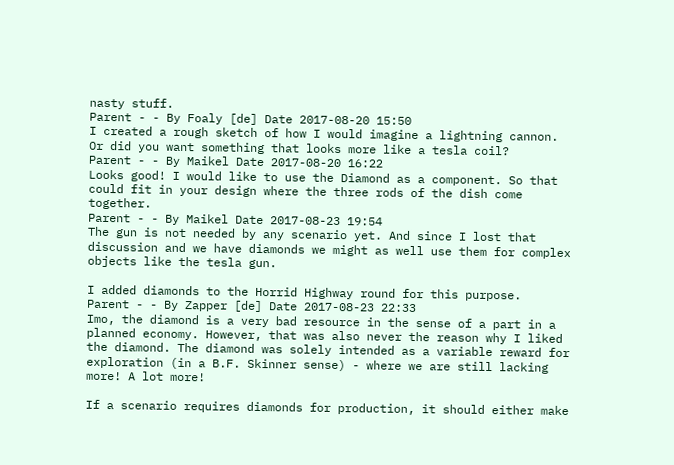nasty stuff.
Parent - - By Foaly [de] Date 2017-08-20 15:50
I created a rough sketch of how I would imagine a lightning cannon.
Or did you want something that looks more like a tesla coil?
Parent - - By Maikel Date 2017-08-20 16:22
Looks good! I would like to use the Diamond as a component. So that could fit in your design where the three rods of the dish come together.
Parent - - By Maikel Date 2017-08-23 19:54
The gun is not needed by any scenario yet. And since I lost that discussion and we have diamonds we might as well use them for complex objects like the tesla gun.

I added diamonds to the Horrid Highway round for this purpose.
Parent - - By Zapper [de] Date 2017-08-23 22:33
Imo, the diamond is a very bad resource in the sense of a part in a planned economy. However, that was also never the reason why I liked the diamond. The diamond was solely intended as a variable reward for exploration (in a B.F. Skinner sense) - where we are still lacking more! A lot more!

If a scenario requires diamonds for production, it should either make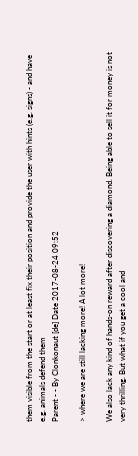them visible from the start or at least fix their position and provide the user with hints (e.g. signs) - and have e.g. animals defend them
Parent - - By Clonkonaut [de] Date 2017-08-24 09:52

> where we are still lacking more! A lot more!

We also lack any kind of hands-on reward after discovering a diamond. Being able to sell it for money is not very thrilling. But what if you get a cool and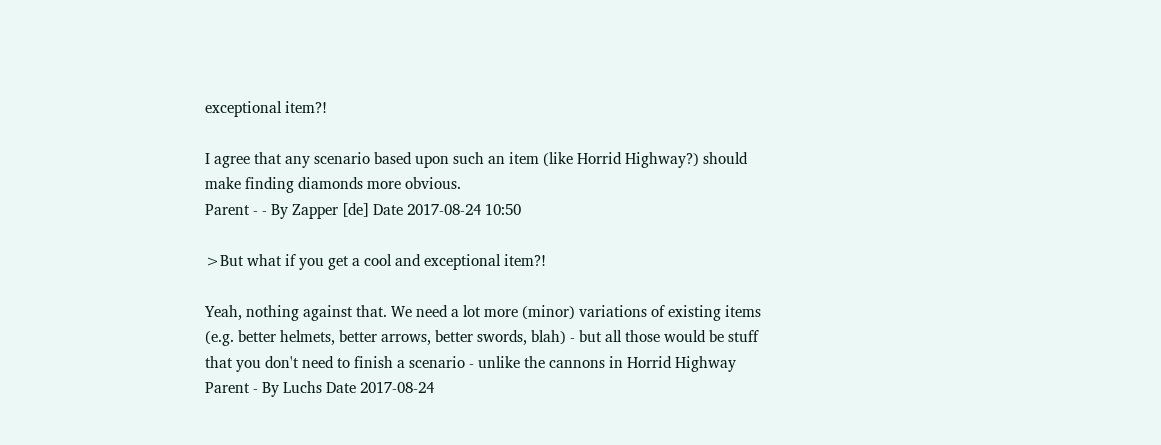exceptional item?!

I agree that any scenario based upon such an item (like Horrid Highway?) should make finding diamonds more obvious.
Parent - - By Zapper [de] Date 2017-08-24 10:50

>But what if you get a cool and exceptional item?!

Yeah, nothing against that. We need a lot more (minor) variations of existing items (e.g. better helmets, better arrows, better swords, blah) - but all those would be stuff that you don't need to finish a scenario - unlike the cannons in Horrid Highway
Parent - By Luchs Date 2017-08-24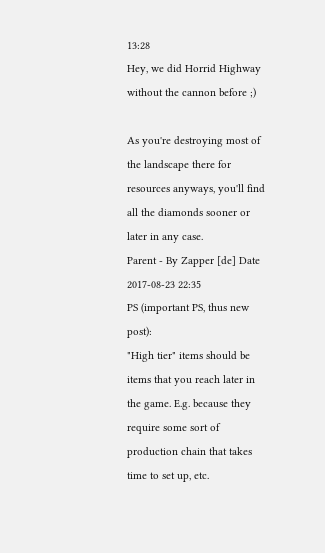13:28
Hey, we did Horrid Highway without the cannon before ;)

As you're destroying most of the landscape there for resources anyways, you'll find all the diamonds sooner or later in any case.
Parent - By Zapper [de] Date 2017-08-23 22:35
PS (important PS, thus new post):
"High tier" items should be items that you reach later in the game. E.g. because they require some sort of production chain that takes time to set up, etc.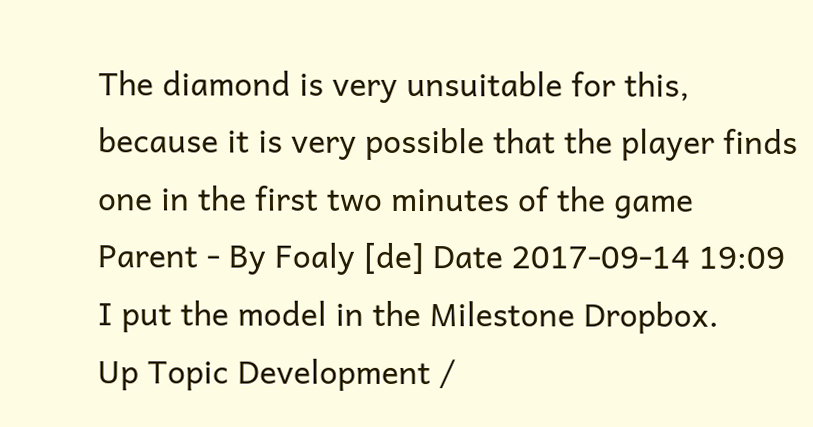The diamond is very unsuitable for this, because it is very possible that the player finds one in the first two minutes of the game
Parent - By Foaly [de] Date 2017-09-14 19:09
I put the model in the Milestone Dropbox.
Up Topic Development /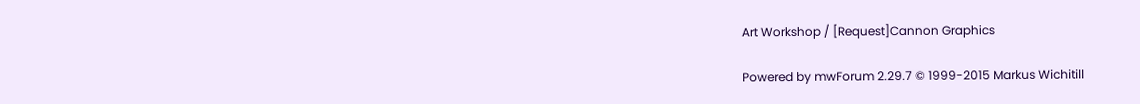Art Workshop / [Request]Cannon Graphics

Powered by mwForum 2.29.7 © 1999-2015 Markus Wichitill